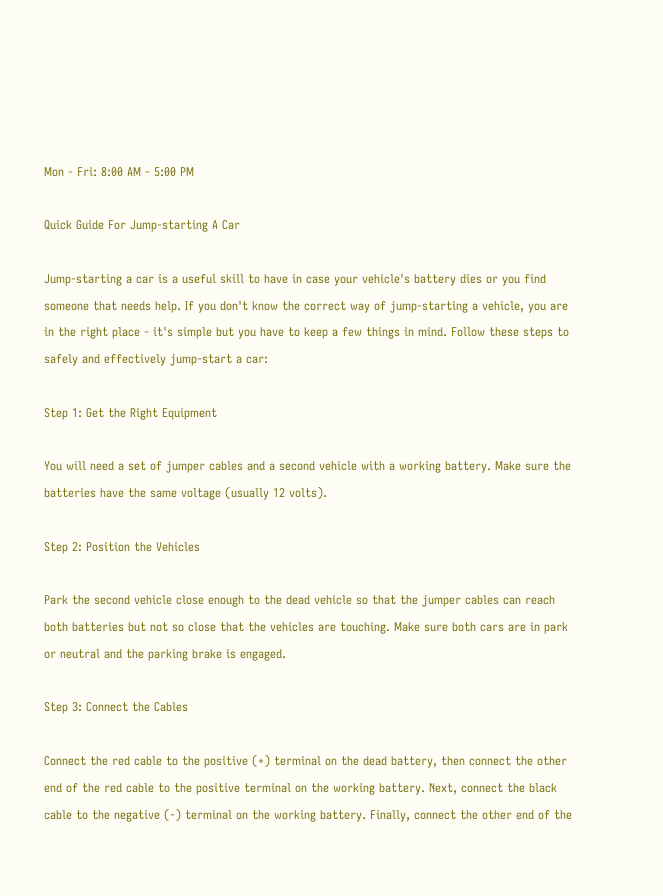Mon - Fri: 8:00 AM - 5:00 PM

Quick Guide For Jump-starting A Car

Jump-starting a car is a useful skill to have in case your vehicle's battery dies or you find someone that needs help. If you don't know the correct way of jump-starting a vehicle, you are in the right place - it's simple but you have to keep a few things in mind. Follow these steps to safely and effectively jump-start a car:

Step 1: Get the Right Equipment

You will need a set of jumper cables and a second vehicle with a working battery. Make sure the batteries have the same voltage (usually 12 volts).

Step 2: Position the Vehicles

Park the second vehicle close enough to the dead vehicle so that the jumper cables can reach both batteries but not so close that the vehicles are touching. Make sure both cars are in park or neutral and the parking brake is engaged.

Step 3: Connect the Cables

Connect the red cable to the positive (+) terminal on the dead battery, then connect the other end of the red cable to the positive terminal on the working battery. Next, connect the black cable to the negative (-) terminal on the working battery. Finally, connect the other end of the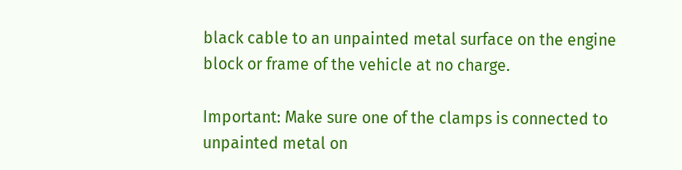black cable to an unpainted metal surface on the engine block or frame of the vehicle at no charge.

Important: Make sure one of the clamps is connected to unpainted metal on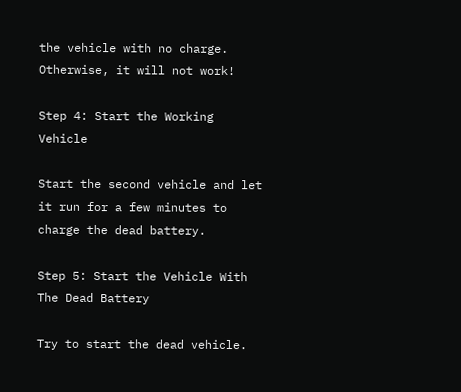the vehicle with no charge. Otherwise, it will not work!

Step 4: Start the Working Vehicle

Start the second vehicle and let it run for a few minutes to charge the dead battery.

Step 5: Start the Vehicle With The Dead Battery

Try to start the dead vehicle.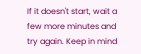If it doesn't start, wait a few more minutes and try again. Keep in mind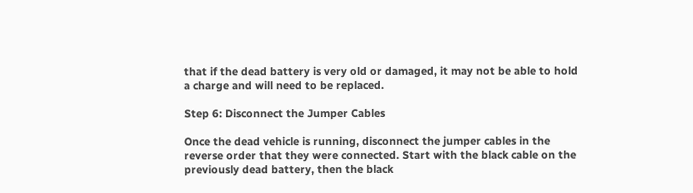that if the dead battery is very old or damaged, it may not be able to hold a charge and will need to be replaced.

Step 6: Disconnect the Jumper Cables

Once the dead vehicle is running, disconnect the jumper cables in the reverse order that they were connected. Start with the black cable on the previously dead battery, then the black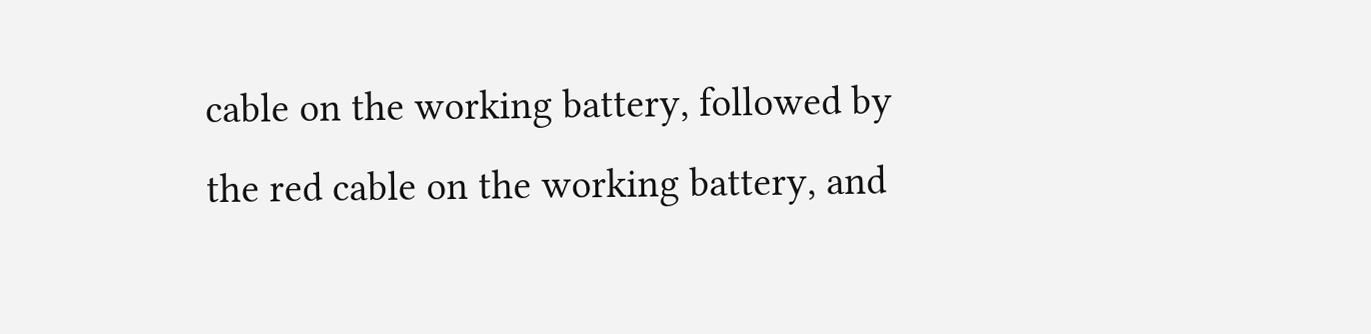cable on the working battery, followed by the red cable on the working battery, and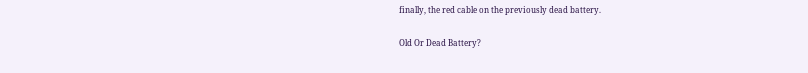finally, the red cable on the previously dead battery.

Old Or Dead Battery?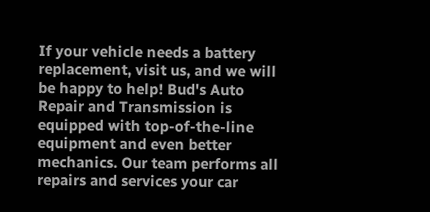If your vehicle needs a battery replacement, visit us, and we will be happy to help! Bud's Auto Repair and Transmission is equipped with top-of-the-line equipment and even better mechanics. Our team performs all repairs and services your car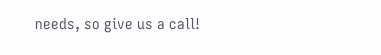needs, so give us a call!